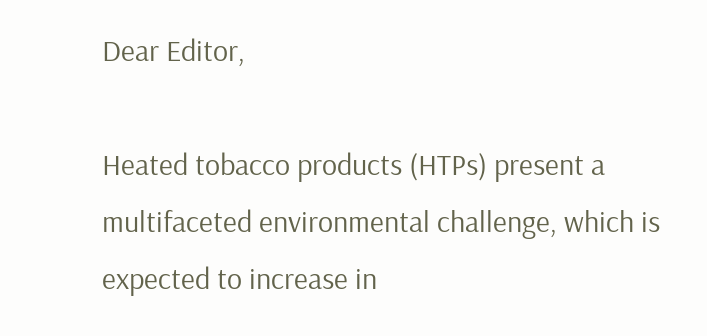Dear Editor,

Heated tobacco products (HTPs) present a multifaceted environmental challenge, which is expected to increase in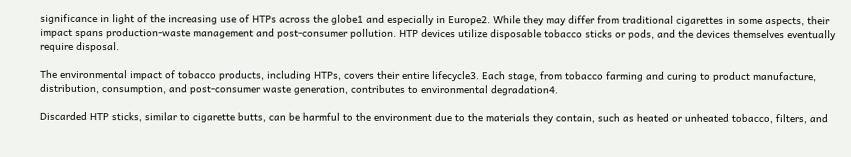significance in light of the increasing use of HTPs across the globe1 and especially in Europe2. While they may differ from traditional cigarettes in some aspects, their impact spans production-waste management and post-consumer pollution. HTP devices utilize disposable tobacco sticks or pods, and the devices themselves eventually require disposal.

The environmental impact of tobacco products, including HTPs, covers their entire lifecycle3. Each stage, from tobacco farming and curing to product manufacture, distribution, consumption, and post-consumer waste generation, contributes to environmental degradation4.

Discarded HTP sticks, similar to cigarette butts, can be harmful to the environment due to the materials they contain, such as heated or unheated tobacco, filters, and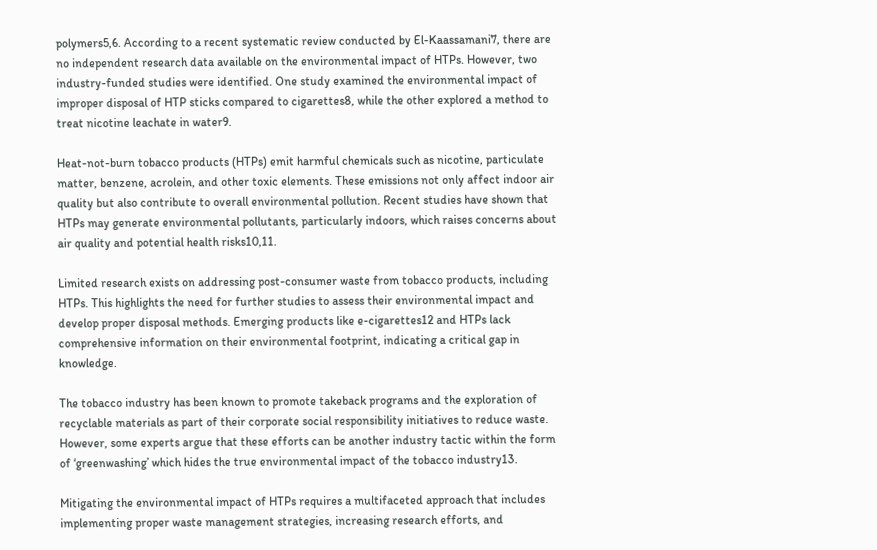polymers5,6. According to a recent systematic review conducted by El-Kaassamani7, there are no independent research data available on the environmental impact of HTPs. However, two industry-funded studies were identified. One study examined the environmental impact of improper disposal of HTP sticks compared to cigarettes8, while the other explored a method to treat nicotine leachate in water9.

Heat-not-burn tobacco products (HTPs) emit harmful chemicals such as nicotine, particulate matter, benzene, acrolein, and other toxic elements. These emissions not only affect indoor air quality but also contribute to overall environmental pollution. Recent studies have shown that HTPs may generate environmental pollutants, particularly indoors, which raises concerns about air quality and potential health risks10,11.

Limited research exists on addressing post-consumer waste from tobacco products, including HTPs. This highlights the need for further studies to assess their environmental impact and develop proper disposal methods. Emerging products like e-cigarettes12 and HTPs lack comprehensive information on their environmental footprint, indicating a critical gap in knowledge.

The tobacco industry has been known to promote takeback programs and the exploration of recyclable materials as part of their corporate social responsibility initiatives to reduce waste. However, some experts argue that these efforts can be another industry tactic within the form of ‘greenwashing’ which hides the true environmental impact of the tobacco industry13.

Mitigating the environmental impact of HTPs requires a multifaceted approach that includes implementing proper waste management strategies, increasing research efforts, and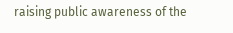raising public awareness of the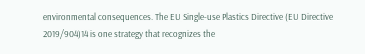environmental consequences. The EU Single-use Plastics Directive (EU Directive 2019/904)14 is one strategy that recognizes the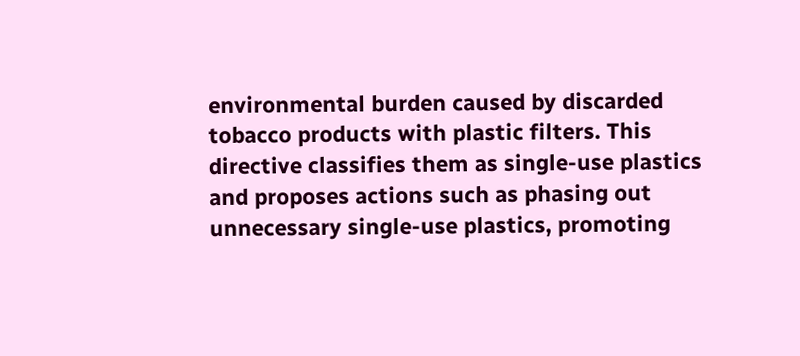environmental burden caused by discarded tobacco products with plastic filters. This directive classifies them as single-use plastics and proposes actions such as phasing out unnecessary single-use plastics, promoting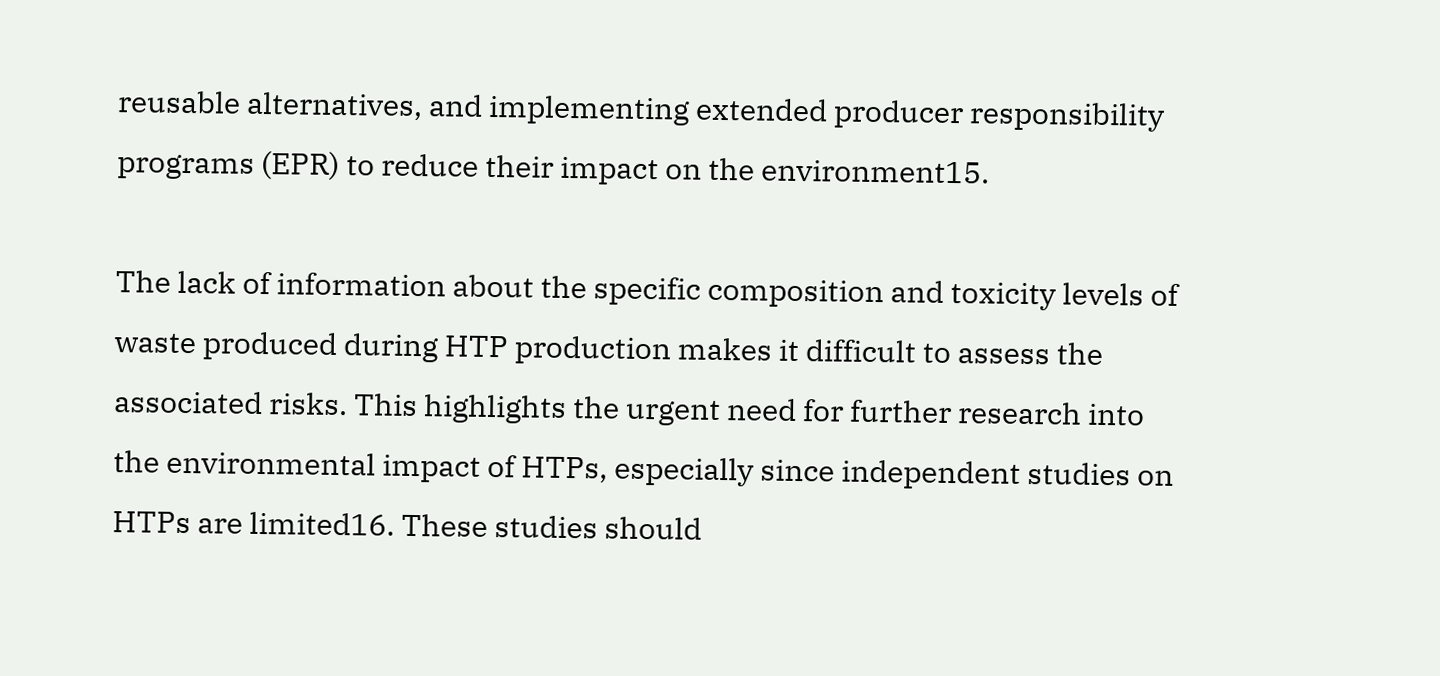reusable alternatives, and implementing extended producer responsibility programs (EPR) to reduce their impact on the environment15.

The lack of information about the specific composition and toxicity levels of waste produced during HTP production makes it difficult to assess the associated risks. This highlights the urgent need for further research into the environmental impact of HTPs, especially since independent studies on HTPs are limited16. These studies should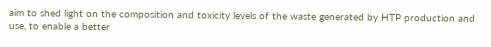aim to shed light on the composition and toxicity levels of the waste generated by HTP production and use, to enable a better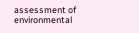assessment of environmental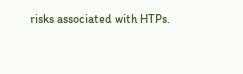risks associated with HTPs.